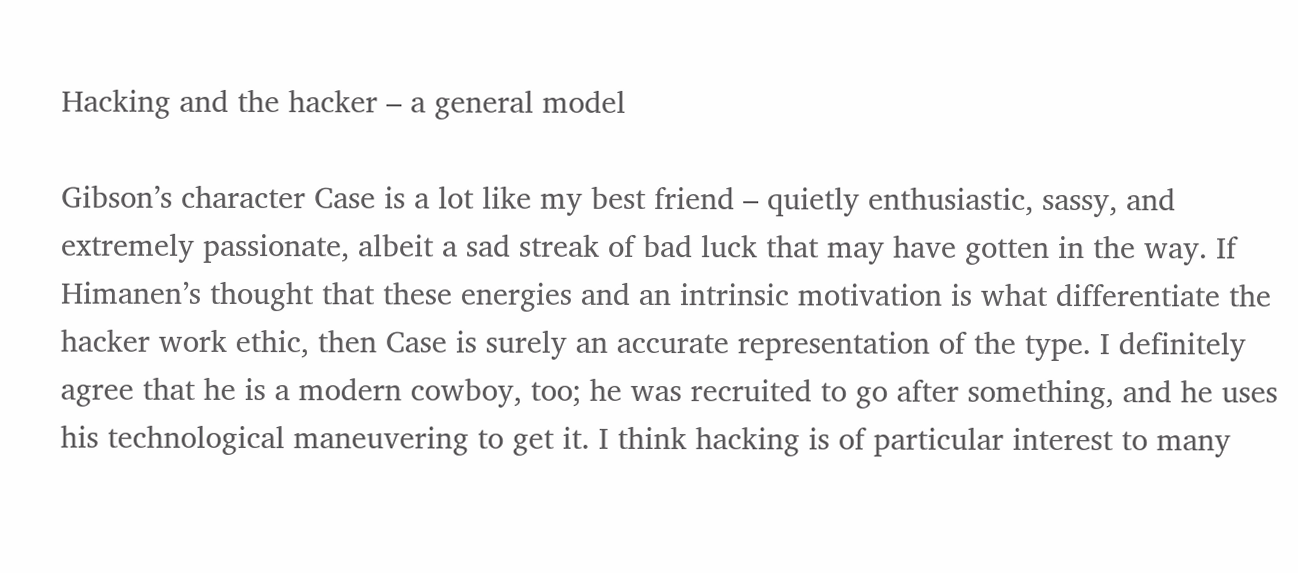Hacking and the hacker – a general model

Gibson’s character Case is a lot like my best friend – quietly enthusiastic, sassy, and extremely passionate, albeit a sad streak of bad luck that may have gotten in the way. If Himanen’s thought that these energies and an intrinsic motivation is what differentiate the hacker work ethic, then Case is surely an accurate representation of the type. I definitely agree that he is a modern cowboy, too; he was recruited to go after something, and he uses his technological maneuvering to get it. I think hacking is of particular interest to many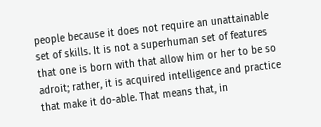people because it does not require an unattainable set of skills. It is not a superhuman set of features that one is born with that allow him or her to be so adroit; rather, it is acquired intelligence and practice that make it do-able. That means that, in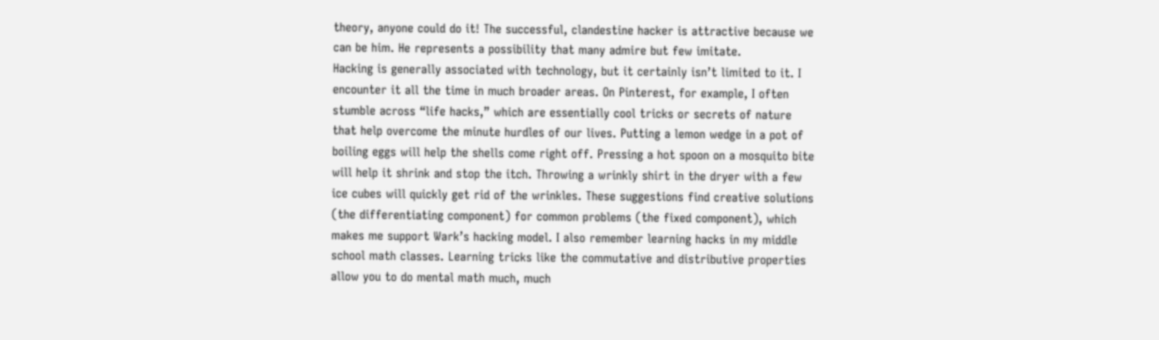theory, anyone could do it! The successful, clandestine hacker is attractive because we can be him. He represents a possibility that many admire but few imitate.
Hacking is generally associated with technology, but it certainly isn’t limited to it. I encounter it all the time in much broader areas. On Pinterest, for example, I often stumble across “life hacks,” which are essentially cool tricks or secrets of nature that help overcome the minute hurdles of our lives. Putting a lemon wedge in a pot of boiling eggs will help the shells come right off. Pressing a hot spoon on a mosquito bite will help it shrink and stop the itch. Throwing a wrinkly shirt in the dryer with a few ice cubes will quickly get rid of the wrinkles. These suggestions find creative solutions (the differentiating component) for common problems (the fixed component), which makes me support Wark’s hacking model. I also remember learning hacks in my middle school math classes. Learning tricks like the commutative and distributive properties allow you to do mental math much, much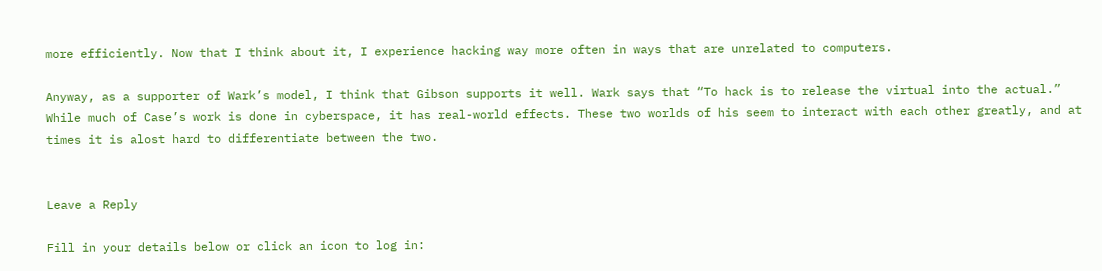more efficiently. Now that I think about it, I experience hacking way more often in ways that are unrelated to computers.

Anyway, as a supporter of Wark’s model, I think that Gibson supports it well. Wark says that “To hack is to release the virtual into the actual.” While much of Case’s work is done in cyberspace, it has real-world effects. These two worlds of his seem to interact with each other greatly, and at times it is alost hard to differentiate between the two.


Leave a Reply

Fill in your details below or click an icon to log in: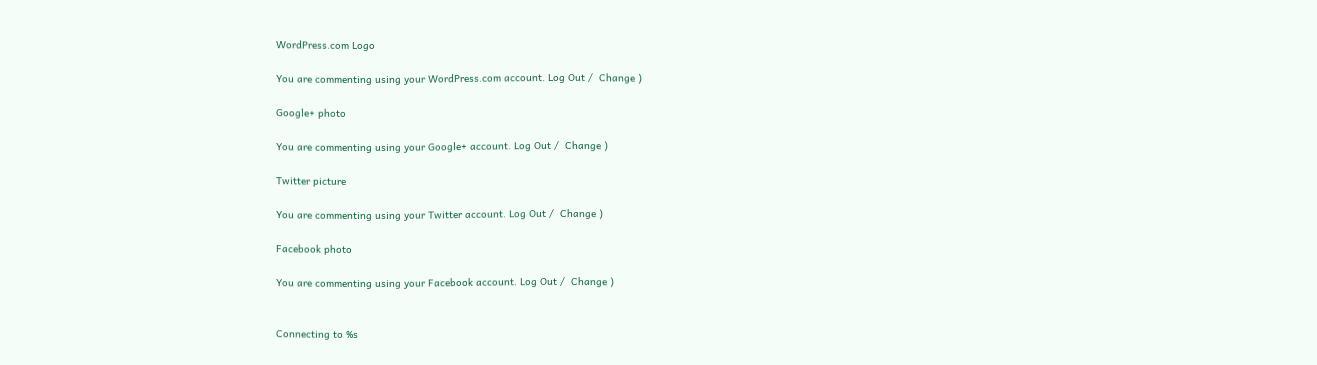WordPress.com Logo

You are commenting using your WordPress.com account. Log Out /  Change )

Google+ photo

You are commenting using your Google+ account. Log Out /  Change )

Twitter picture

You are commenting using your Twitter account. Log Out /  Change )

Facebook photo

You are commenting using your Facebook account. Log Out /  Change )


Connecting to %s